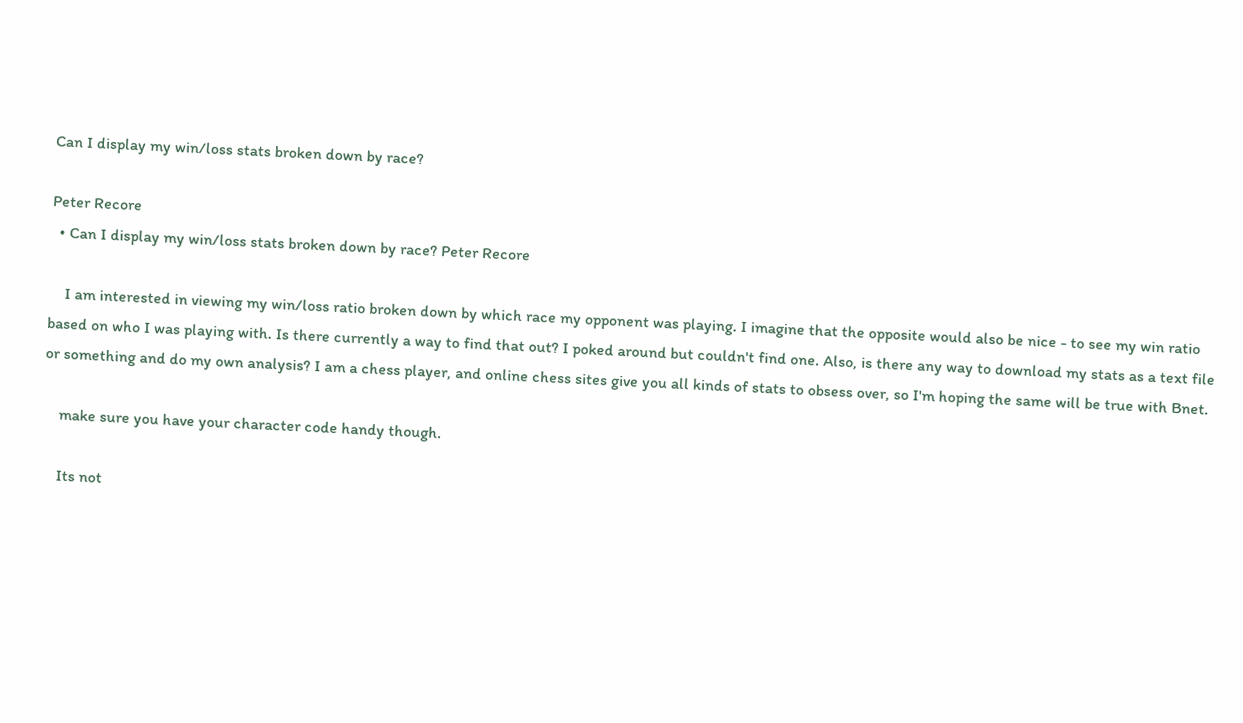Can I display my win/loss stats broken down by race?

Peter Recore
  • Can I display my win/loss stats broken down by race? Peter Recore

    I am interested in viewing my win/loss ratio broken down by which race my opponent was playing. I imagine that the opposite would also be nice - to see my win ratio based on who I was playing with. Is there currently a way to find that out? I poked around but couldn't find one. Also, is there any way to download my stats as a text file or something and do my own analysis? I am a chess player, and online chess sites give you all kinds of stats to obsess over, so I'm hoping the same will be true with Bnet.

    make sure you have your character code handy though.

    Its not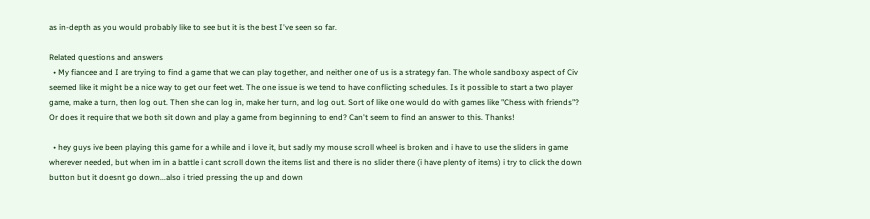as in-depth as you would probably like to see but it is the best I've seen so far.

Related questions and answers
  • My fiancee and I are trying to find a game that we can play together, and neither one of us is a strategy fan. The whole sandboxy aspect of Civ seemed like it might be a nice way to get our feet wet. The one issue is we tend to have conflicting schedules. Is it possible to start a two player game, make a turn, then log out. Then she can log in, make her turn, and log out. Sort of like one would do with games like "Chess with friends"? Or does it require that we both sit down and play a game from beginning to end? Can't seem to find an answer to this. Thanks!

  • hey guys ive been playing this game for a while and i love it, but sadly my mouse scroll wheel is broken and i have to use the sliders in game wherever needed, but when im in a battle i cant scroll down the items list and there is no slider there (i have plenty of items) i try to click the down button but it doesnt go down...also i tried pressing the up and down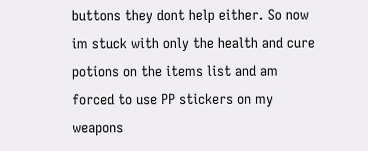buttons they dont help either. So now im stuck with only the health and cure potions on the items list and am forced to use PP stickers on my weapons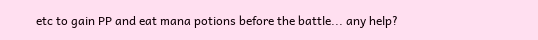etc to gain PP and eat mana potions before the battle... any help?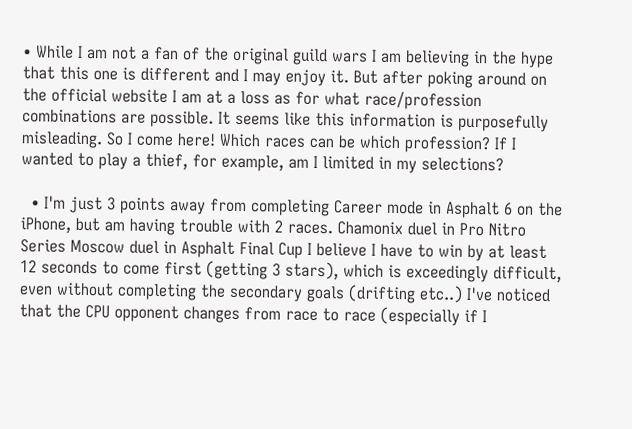• While I am not a fan of the original guild wars I am believing in the hype that this one is different and I may enjoy it. But after poking around on the official website I am at a loss as for what race/profession combinations are possible. It seems like this information is purposefully misleading. So I come here! Which races can be which profession? If I wanted to play a thief, for example, am I limited in my selections?

  • I'm just 3 points away from completing Career mode in Asphalt 6 on the iPhone, but am having trouble with 2 races. Chamonix duel in Pro Nitro Series Moscow duel in Asphalt Final Cup I believe I have to win by at least 12 seconds to come first (getting 3 stars), which is exceedingly difficult, even without completing the secondary goals (drifting etc..) I've noticed that the CPU opponent changes from race to race (especially if I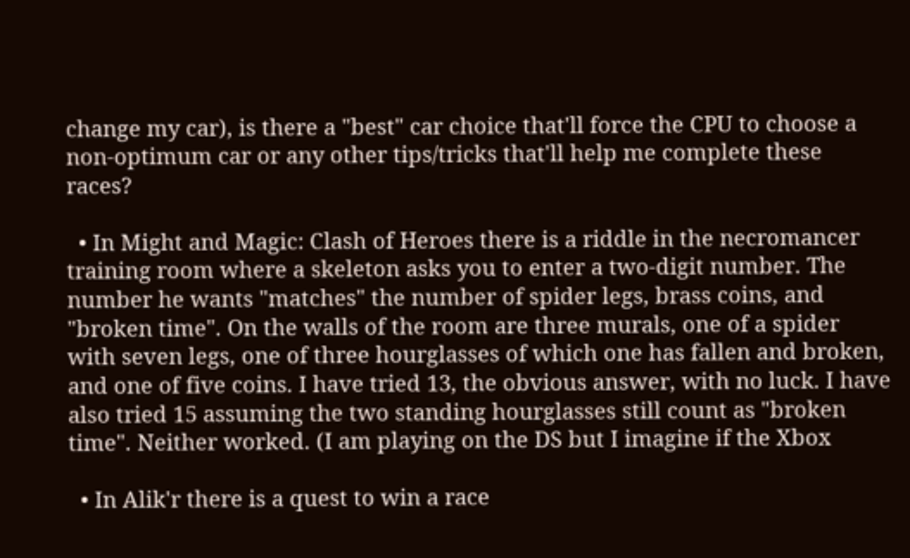change my car), is there a "best" car choice that'll force the CPU to choose a non-optimum car or any other tips/tricks that'll help me complete these races?

  • In Might and Magic: Clash of Heroes there is a riddle in the necromancer training room where a skeleton asks you to enter a two-digit number. The number he wants "matches" the number of spider legs, brass coins, and "broken time". On the walls of the room are three murals, one of a spider with seven legs, one of three hourglasses of which one has fallen and broken, and one of five coins. I have tried 13, the obvious answer, with no luck. I have also tried 15 assuming the two standing hourglasses still count as "broken time". Neither worked. (I am playing on the DS but I imagine if the Xbox

  • In Alik'r there is a quest to win a race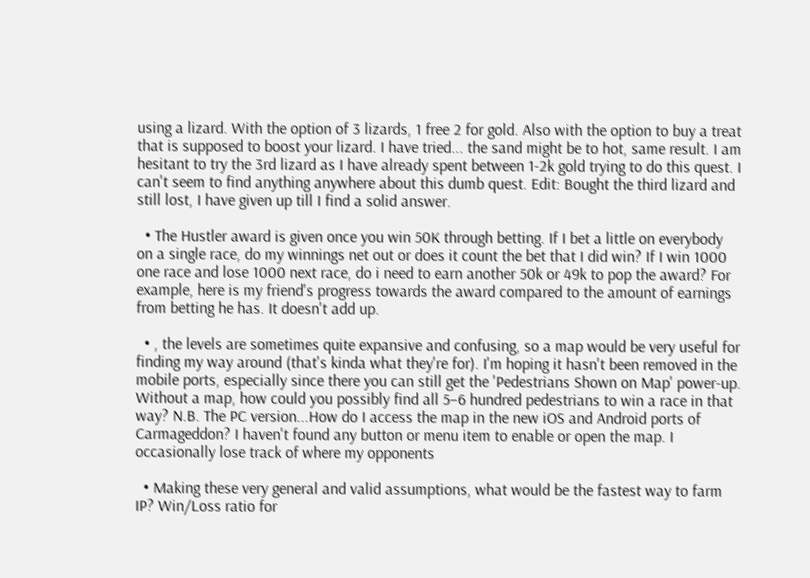using a lizard. With the option of 3 lizards, 1 free 2 for gold. Also with the option to buy a treat that is supposed to boost your lizard. I have tried... the sand might be to hot, same result. I am hesitant to try the 3rd lizard as I have already spent between 1-2k gold trying to do this quest. I can't seem to find anything anywhere about this dumb quest. Edit: Bought the third lizard and still lost, I have given up till I find a solid answer.

  • The Hustler award is given once you win 50K through betting. If I bet a little on everybody on a single race, do my winnings net out or does it count the bet that I did win? If I win 1000 one race and lose 1000 next race, do i need to earn another 50k or 49k to pop the award? For example, here is my friend's progress towards the award compared to the amount of earnings from betting he has. It doesn't add up.

  • , the levels are sometimes quite expansive and confusing, so a map would be very useful for finding my way around (that's kinda what they're for). I'm hoping it hasn't been removed in the mobile ports, especially since there you can still get the 'Pedestrians Shown on Map' power-up. Without a map, how could you possibly find all 5–6 hundred pedestrians to win a race in that way? N.B. The PC version...How do I access the map in the new iOS and Android ports of Carmageddon? I haven't found any button or menu item to enable or open the map. I occasionally lose track of where my opponents

  • Making these very general and valid assumptions, what would be the fastest way to farm IP? Win/Loss ratio for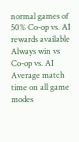normal games of 50% Co-op vs. AI rewards available Always win vs Co-op vs. AI Average match time on all game modes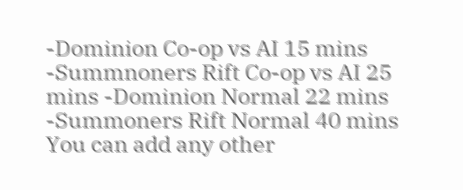-Dominion Co-op vs AI 15 mins -Summnoners Rift Co-op vs AI 25 mins -Dominion Normal 22 mins -Summoners Rift Normal 40 mins You can add any other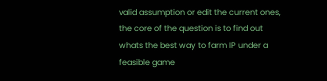valid assumption or edit the current ones, the core of the question is to find out whats the best way to farm IP under a feasible game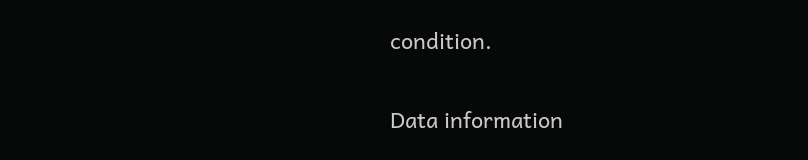condition.

Data information